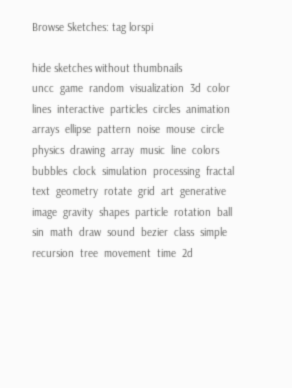Browse Sketches: tag lorspi

hide sketches without thumbnails
uncc  game  random  visualization  3d  color  lines  interactive  particles  circles  animation  arrays  ellipse  pattern  noise  mouse  circle  physics  drawing  array  music  line  colors  bubbles  clock  simulation  processing  fractal  text  geometry  rotate  grid  art  generative  image  gravity  shapes  particle  rotation  ball  sin  math  draw  sound  bezier  class  simple  recursion  tree  movement  time  2d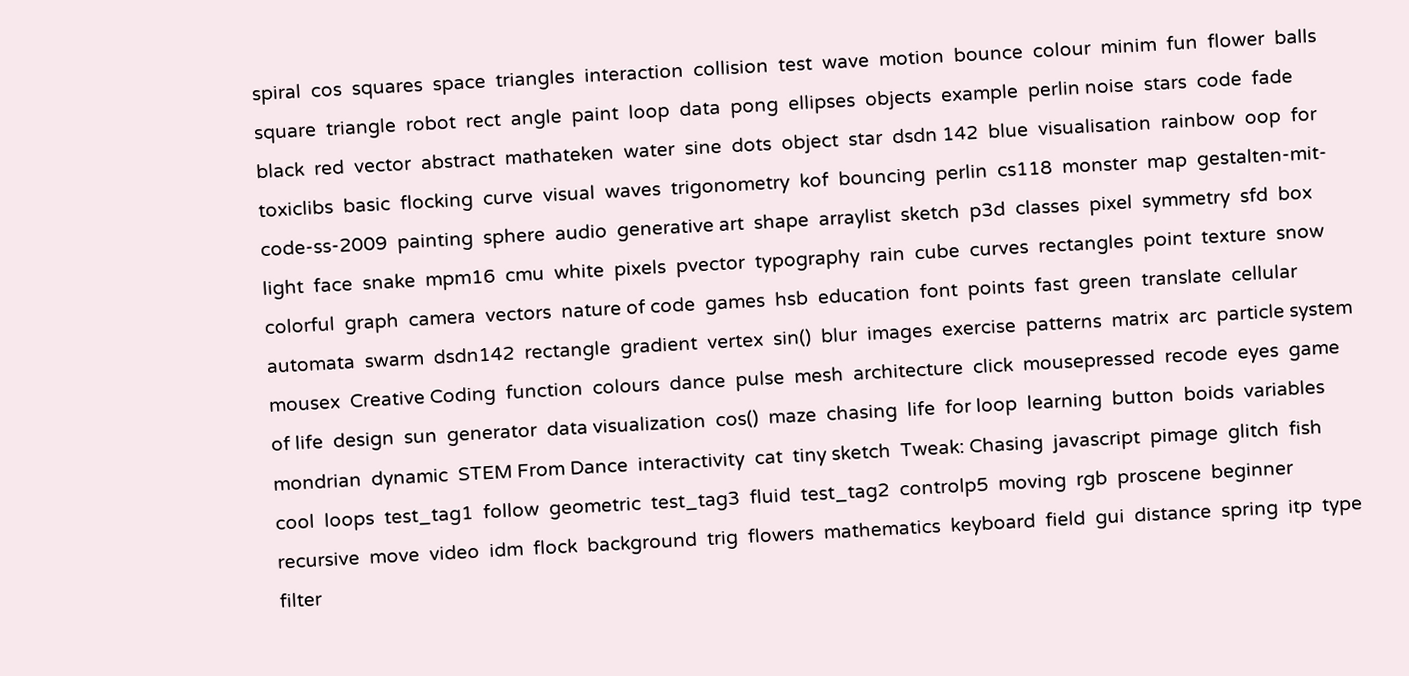spiral  cos  squares  space  triangles  interaction  collision  test  wave  motion  bounce  colour  minim  fun  flower  balls  square  triangle  robot  rect  angle  paint  loop  data  pong  ellipses  objects  example  perlin noise  stars  code  fade  black  red  vector  abstract  mathateken  water  sine  dots  object  star  dsdn 142  blue  visualisation  rainbow  oop  for  toxiclibs  basic  flocking  curve  visual  waves  trigonometry  kof  bouncing  perlin  cs118  monster  map  gestalten-mit-code-ss-2009  painting  sphere  audio  generative art  shape  arraylist  sketch  p3d  classes  pixel  symmetry  sfd  box  light  face  snake  mpm16  cmu  white  pixels  pvector  typography  rain  cube  curves  rectangles  point  texture  snow  colorful  graph  camera  vectors  nature of code  games  hsb  education  font  points  fast  green  translate  cellular automata  swarm  dsdn142  rectangle  gradient  vertex  sin()  blur  images  exercise  patterns  matrix  arc  particle system  mousex  Creative Coding  function  colours  dance  pulse  mesh  architecture  click  mousepressed  recode  eyes  game of life  design  sun  generator  data visualization  cos()  maze  chasing  life  for loop  learning  button  boids  variables  mondrian  dynamic  STEM From Dance  interactivity  cat  tiny sketch  Tweak: Chasing  javascript  pimage  glitch  fish  cool  loops  test_tag1  follow  geometric  test_tag3  fluid  test_tag2  controlp5  moving  rgb  proscene  beginner  recursive  move  video  idm  flock  background  trig  flowers  mathematics  keyboard  field  gui  distance  spring  itp  type  filter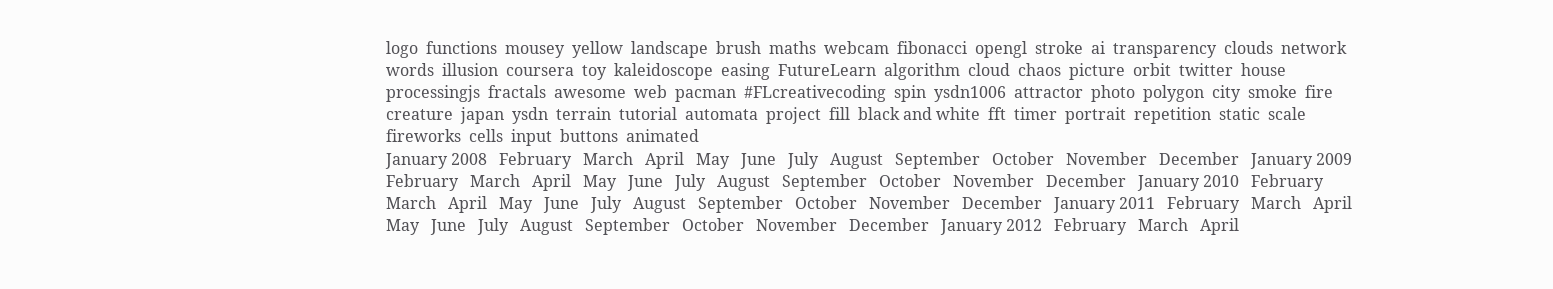logo  functions  mousey  yellow  landscape  brush  maths  webcam  fibonacci  opengl  stroke  ai  transparency  clouds  network  words  illusion  coursera  toy  kaleidoscope  easing  FutureLearn  algorithm  cloud  chaos  picture  orbit  twitter  house  processingjs  fractals  awesome  web  pacman  #FLcreativecoding  spin  ysdn1006  attractor  photo  polygon  city  smoke  fire  creature  japan  ysdn  terrain  tutorial  automata  project  fill  black and white  fft  timer  portrait  repetition  static  scale  fireworks  cells  input  buttons  animated
January 2008   February   March   April   May   June   July   August   September   October   November   December   January 2009   February   March   April   May   June   July   August   September   October   November   December   January 2010   February   March   April   May   June   July   August   September   October   November   December   January 2011   February   March   April   May   June   July   August   September   October   November   December   January 2012   February   March   April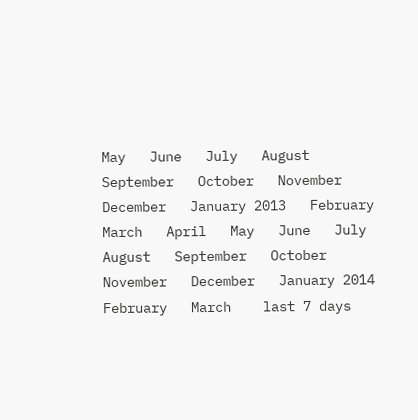May   June   July   August   September   October   November   December   January 2013   February   March   April   May   June   July   August   September   October   November   December   January 2014   February   March    last 7 days